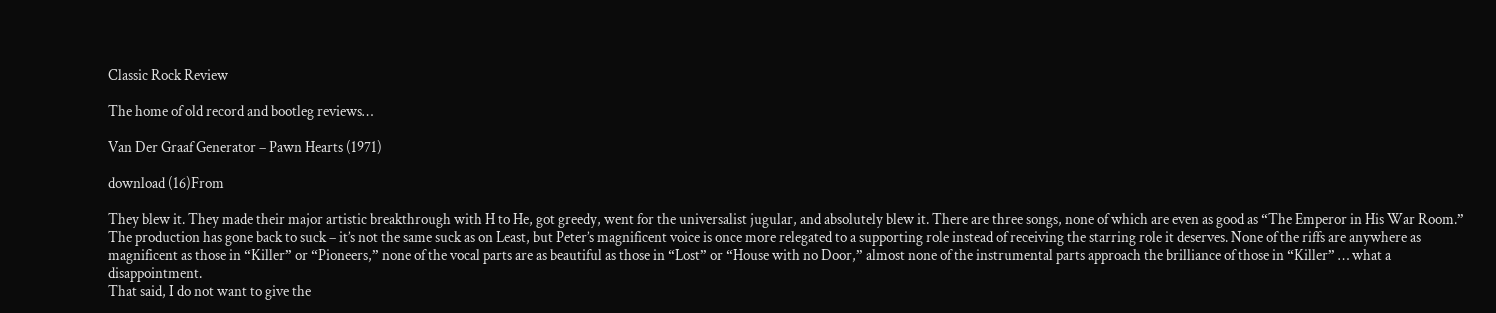Classic Rock Review

The home of old record and bootleg reviews…

Van Der Graaf Generator – Pawn Hearts (1971)

download (16)From

They blew it. They made their major artistic breakthrough with H to He, got greedy, went for the universalist jugular, and absolutely blew it. There are three songs, none of which are even as good as “The Emperor in His War Room.” The production has gone back to suck – it’s not the same suck as on Least, but Peter’s magnificent voice is once more relegated to a supporting role instead of receiving the starring role it deserves. None of the riffs are anywhere as magnificent as those in “Killer” or “Pioneers,” none of the vocal parts are as beautiful as those in “Lost” or “House with no Door,” almost none of the instrumental parts approach the brilliance of those in “Killer” … what a disappointment.
That said, I do not want to give the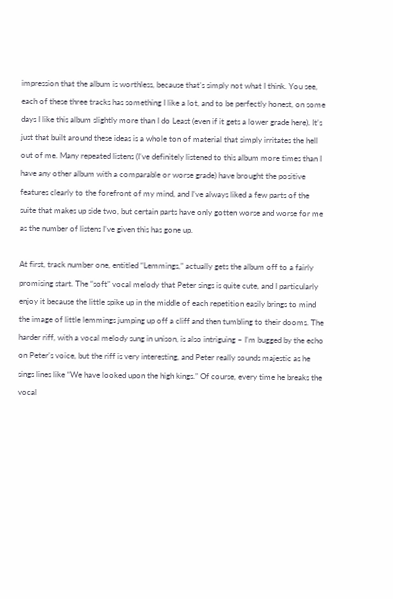impression that the album is worthless, because that’s simply not what I think. You see, each of these three tracks has something I like a lot, and to be perfectly honest, on some days I like this album slightly more than I do Least (even if it gets a lower grade here). It’s just that built around these ideas is a whole ton of material that simply irritates the hell out of me. Many repeated listens (I’ve definitely listened to this album more times than I have any other album with a comparable or worse grade) have brought the positive features clearly to the forefront of my mind, and I’ve always liked a few parts of the suite that makes up side two, but certain parts have only gotten worse and worse for me as the number of listens I’ve given this has gone up.

At first, track number one, entitled “Lemmings,” actually gets the album off to a fairly promising start. The “soft” vocal melody that Peter sings is quite cute, and I particularly enjoy it because the little spike up in the middle of each repetition easily brings to mind the image of little lemmings jumping up off a cliff and then tumbling to their dooms. The harder riff, with a vocal melody sung in unison, is also intriguing – I’m bugged by the echo on Peter’s voice, but the riff is very interesting, and Peter really sounds majestic as he sings lines like “We have looked upon the high kings.” Of course, every time he breaks the vocal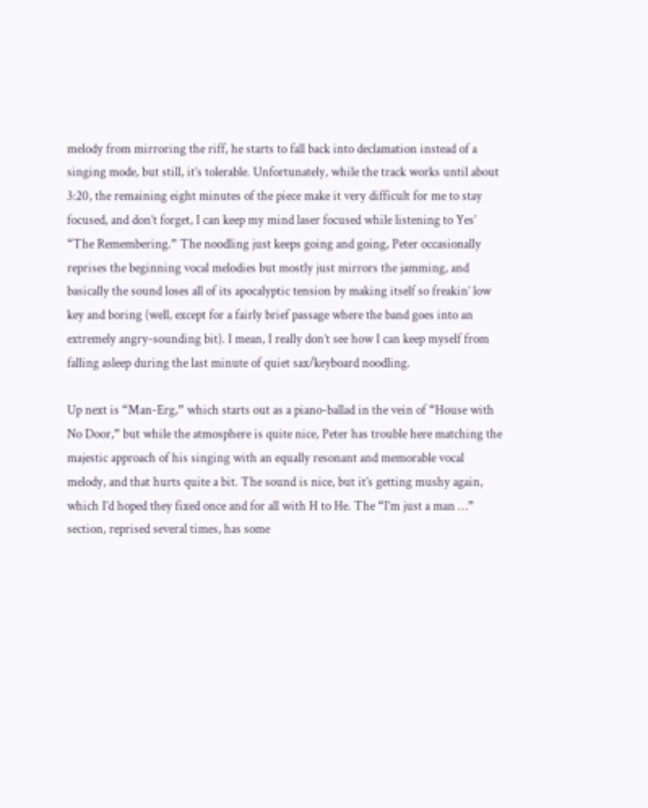melody from mirroring the riff, he starts to fall back into declamation instead of a singing mode, but still, it’s tolerable. Unfortunately, while the track works until about 3:20, the remaining eight minutes of the piece make it very difficult for me to stay focused, and don’t forget, I can keep my mind laser focused while listening to Yes’ “The Remembering.” The noodling just keeps going and going, Peter occasionally reprises the beginning vocal melodies but mostly just mirrors the jamming, and basically the sound loses all of its apocalyptic tension by making itself so freakin’ low key and boring (well, except for a fairly brief passage where the band goes into an extremely angry-sounding bit). I mean, I really don’t see how I can keep myself from falling asleep during the last minute of quiet sax/keyboard noodling.

Up next is “Man-Erg,” which starts out as a piano-ballad in the vein of “House with No Door,” but while the atmosphere is quite nice, Peter has trouble here matching the majestic approach of his singing with an equally resonant and memorable vocal melody, and that hurts quite a bit. The sound is nice, but it’s getting mushy again, which I’d hoped they fixed once and for all with H to He. The “I’m just a man …” section, reprised several times, has some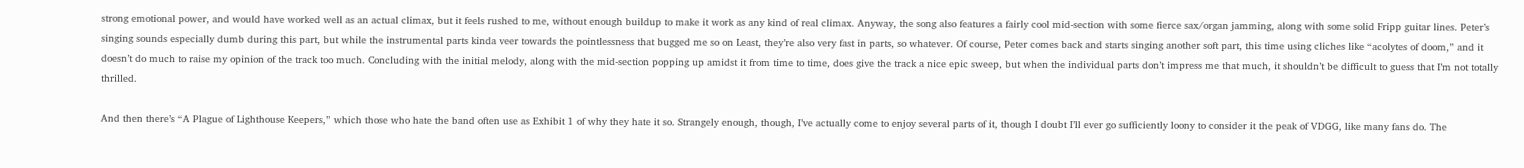strong emotional power, and would have worked well as an actual climax, but it feels rushed to me, without enough buildup to make it work as any kind of real climax. Anyway, the song also features a fairly cool mid-section with some fierce sax/organ jamming, along with some solid Fripp guitar lines. Peter’s singing sounds especially dumb during this part, but while the instrumental parts kinda veer towards the pointlessness that bugged me so on Least, they’re also very fast in parts, so whatever. Of course, Peter comes back and starts singing another soft part, this time using cliches like “acolytes of doom,” and it doesn’t do much to raise my opinion of the track too much. Concluding with the initial melody, along with the mid-section popping up amidst it from time to time, does give the track a nice epic sweep, but when the individual parts don’t impress me that much, it shouldn’t be difficult to guess that I’m not totally thrilled.

And then there’s “A Plague of Lighthouse Keepers,” which those who hate the band often use as Exhibit 1 of why they hate it so. Strangely enough, though, I’ve actually come to enjoy several parts of it, though I doubt I’ll ever go sufficiently loony to consider it the peak of VDGG, like many fans do. The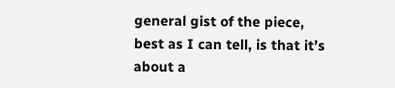general gist of the piece, best as I can tell, is that it’s about a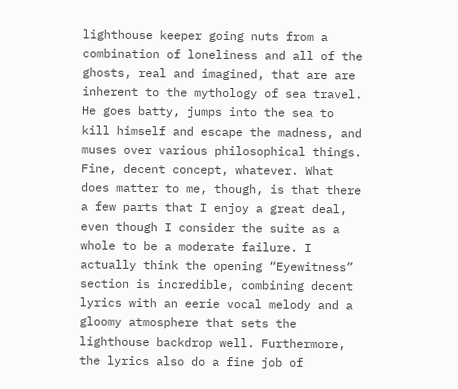lighthouse keeper going nuts from a combination of loneliness and all of the ghosts, real and imagined, that are are inherent to the mythology of sea travel. He goes batty, jumps into the sea to kill himself and escape the madness, and muses over various philosophical things. Fine, decent concept, whatever. What does matter to me, though, is that there a few parts that I enjoy a great deal, even though I consider the suite as a whole to be a moderate failure. I actually think the opening “Eyewitness” section is incredible, combining decent lyrics with an eerie vocal melody and a gloomy atmosphere that sets the lighthouse backdrop well. Furthermore, the lyrics also do a fine job of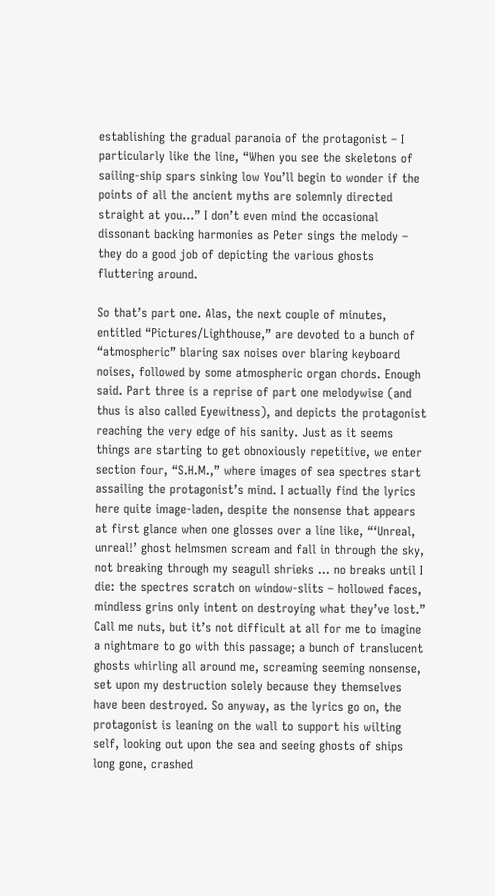establishing the gradual paranoia of the protagonist – I particularly like the line, “When you see the skeletons of sailing-ship spars sinking low You’ll begin to wonder if the points of all the ancient myths are solemnly directed straight at you…” I don’t even mind the occasional dissonant backing harmonies as Peter sings the melody – they do a good job of depicting the various ghosts fluttering around.

So that’s part one. Alas, the next couple of minutes, entitled “Pictures/Lighthouse,” are devoted to a bunch of “atmospheric” blaring sax noises over blaring keyboard noises, followed by some atmospheric organ chords. Enough said. Part three is a reprise of part one melodywise (and thus is also called Eyewitness), and depicts the protagonist reaching the very edge of his sanity. Just as it seems things are starting to get obnoxiously repetitive, we enter section four, “S.H.M.,” where images of sea spectres start assailing the protagonist’s mind. I actually find the lyrics here quite image-laden, despite the nonsense that appears at first glance when one glosses over a line like, “‘Unreal, unreal!’ ghost helmsmen scream and fall in through the sky, not breaking through my seagull shrieks … no breaks until I die: the spectres scratch on window-slits – hollowed faces, mindless grins only intent on destroying what they’ve lost.” Call me nuts, but it’s not difficult at all for me to imagine a nightmare to go with this passage; a bunch of translucent ghosts whirling all around me, screaming seeming nonsense, set upon my destruction solely because they themselves have been destroyed. So anyway, as the lyrics go on, the protagonist is leaning on the wall to support his wilting self, looking out upon the sea and seeing ghosts of ships long gone, crashed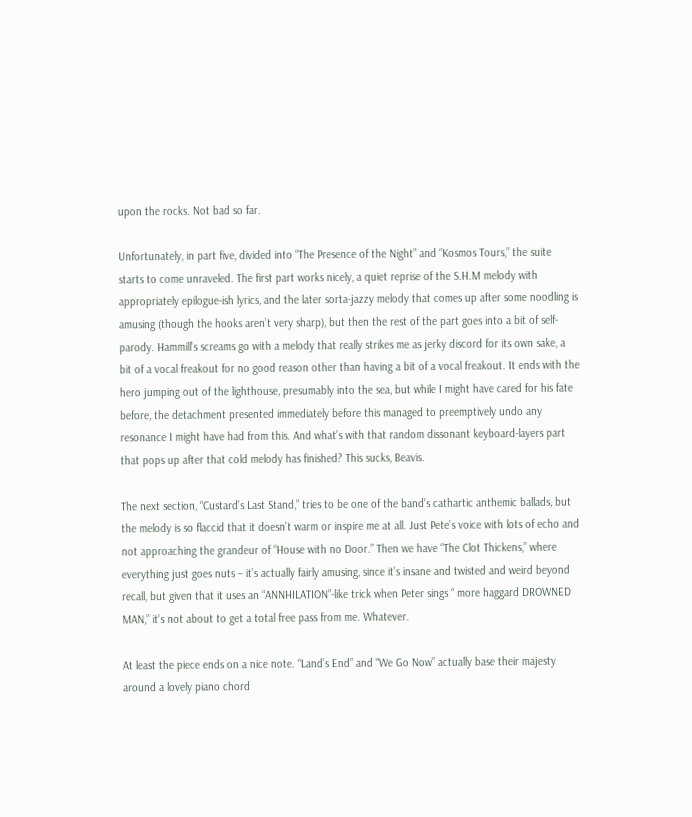upon the rocks. Not bad so far.

Unfortunately, in part five, divided into “The Presence of the Night” and “Kosmos Tours,” the suite starts to come unraveled. The first part works nicely, a quiet reprise of the S.H.M melody with appropriately epilogue-ish lyrics, and the later sorta-jazzy melody that comes up after some noodling is amusing (though the hooks aren’t very sharp), but then the rest of the part goes into a bit of self-parody. Hammill’s screams go with a melody that really strikes me as jerky discord for its own sake, a bit of a vocal freakout for no good reason other than having a bit of a vocal freakout. It ends with the hero jumping out of the lighthouse, presumably into the sea, but while I might have cared for his fate before, the detachment presented immediately before this managed to preemptively undo any resonance I might have had from this. And what’s with that random dissonant keyboard-layers part that pops up after that cold melody has finished? This sucks, Beavis.

The next section, “Custard’s Last Stand,” tries to be one of the band’s cathartic anthemic ballads, but the melody is so flaccid that it doesn’t warm or inspire me at all. Just Pete’s voice with lots of echo and not approaching the grandeur of “House with no Door.” Then we have “The Clot Thickens,” where everything just goes nuts – it’s actually fairly amusing, since it’s insane and twisted and weird beyond recall, but given that it uses an “ANNHILATION”-like trick when Peter sings “ more haggard DROWNED MAN,” it’s not about to get a total free pass from me. Whatever.

At least the piece ends on a nice note. “Land’s End” and “We Go Now” actually base their majesty around a lovely piano chord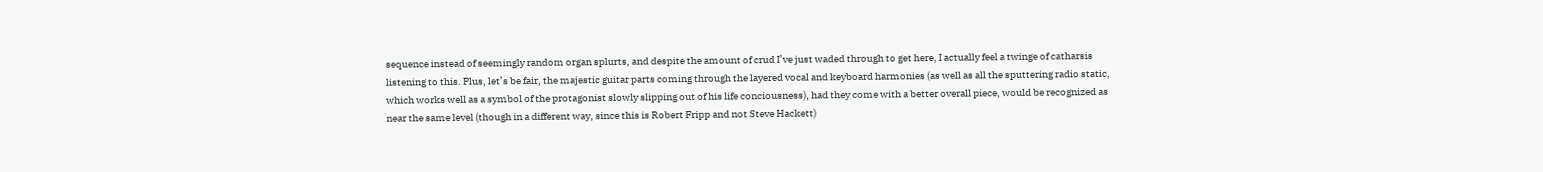sequence instead of seemingly random organ splurts, and despite the amount of crud I’ve just waded through to get here, I actually feel a twinge of catharsis listening to this. Plus, let’s be fair, the majestic guitar parts coming through the layered vocal and keyboard harmonies (as well as all the sputtering radio static, which works well as a symbol of the protagonist slowly slipping out of his life conciousness), had they come with a better overall piece, would be recognized as near the same level (though in a different way, since this is Robert Fripp and not Steve Hackett)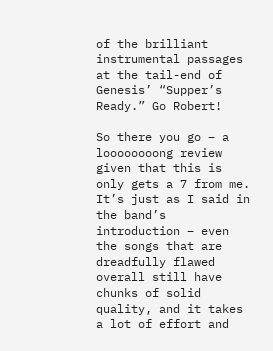of the brilliant instrumental passages at the tail-end of Genesis’ “Supper’s Ready.” Go Robert!

So there you go – a loooooooong review given that this is only gets a 7 from me. It’s just as I said in the band’s introduction – even the songs that are dreadfully flawed overall still have chunks of solid quality, and it takes a lot of effort and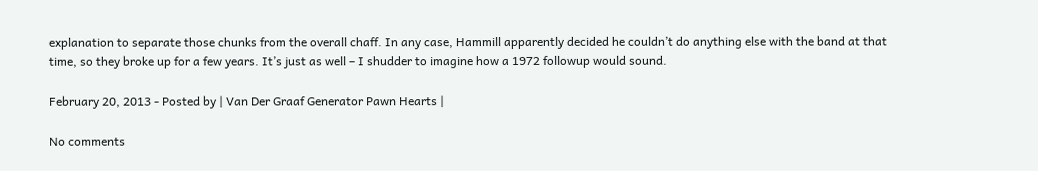explanation to separate those chunks from the overall chaff. In any case, Hammill apparently decided he couldn’t do anything else with the band at that time, so they broke up for a few years. It’s just as well – I shudder to imagine how a 1972 followup would sound.

February 20, 2013 - Posted by | Van Der Graaf Generator Pawn Hearts |

No comments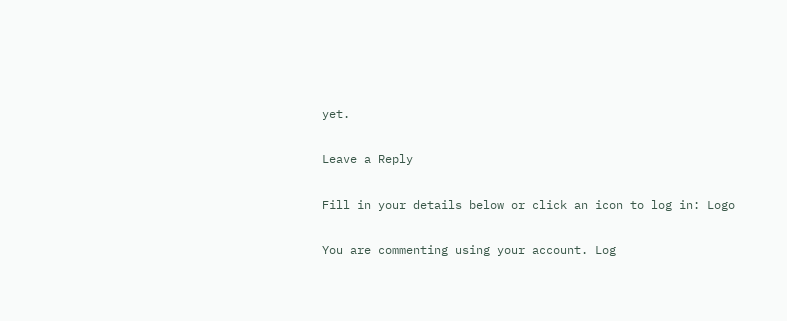yet.

Leave a Reply

Fill in your details below or click an icon to log in: Logo

You are commenting using your account. Log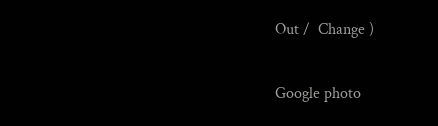Out /  Change )

Google photo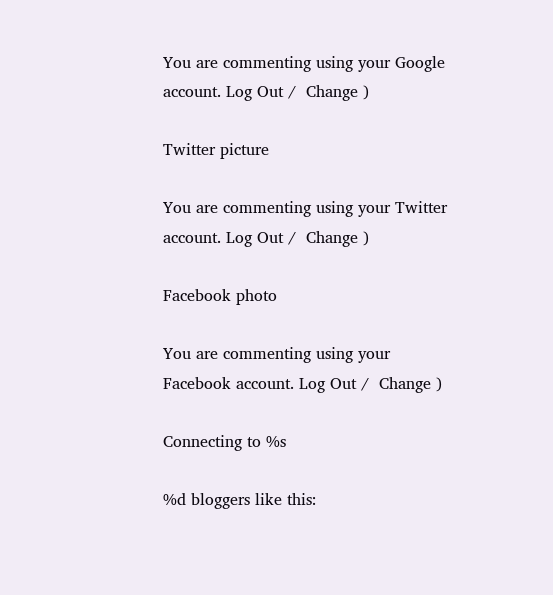You are commenting using your Google account. Log Out /  Change )

Twitter picture

You are commenting using your Twitter account. Log Out /  Change )

Facebook photo

You are commenting using your Facebook account. Log Out /  Change )

Connecting to %s

%d bloggers like this: